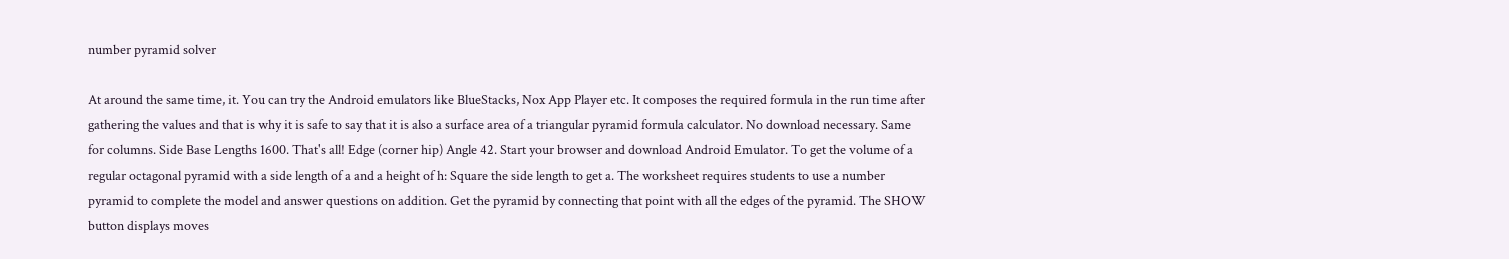number pyramid solver

At around the same time, it. You can try the Android emulators like BlueStacks, Nox App Player etc. It composes the required formula in the run time after gathering the values and that is why it is safe to say that it is also a surface area of a triangular pyramid formula calculator. No download necessary. Same for columns. Side Base Lengths 1600. That's all! Edge (corner hip) Angle 42. Start your browser and download Android Emulator. To get the volume of a regular octagonal pyramid with a side length of a and a height of h: Square the side length to get a. The worksheet requires students to use a number pyramid to complete the model and answer questions on addition. Get the pyramid by connecting that point with all the edges of the pyramid. The SHOW button displays moves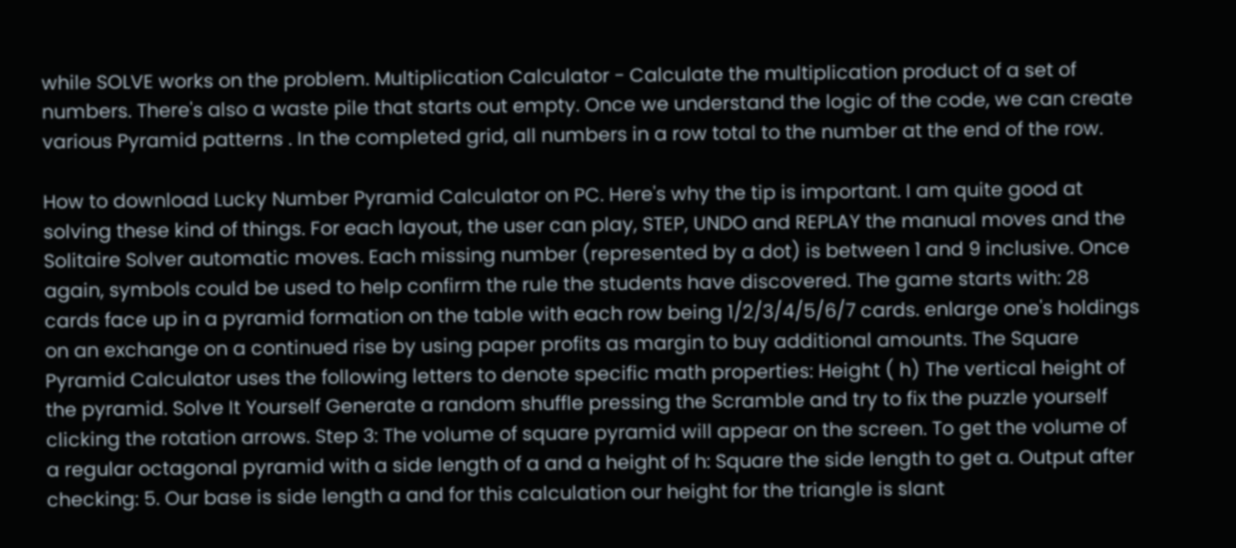while SOLVE works on the problem. Multiplication Calculator - Calculate the multiplication product of a set of numbers. There's also a waste pile that starts out empty. Once we understand the logic of the code, we can create various Pyramid patterns . In the completed grid, all numbers in a row total to the number at the end of the row.

How to download Lucky Number Pyramid Calculator on PC. Here's why the tip is important. I am quite good at solving these kind of things. For each layout, the user can play, STEP, UNDO and REPLAY the manual moves and the Solitaire Solver automatic moves. Each missing number (represented by a dot) is between 1 and 9 inclusive. Once again, symbols could be used to help confirm the rule the students have discovered. The game starts with: 28 cards face up in a pyramid formation on the table with each row being 1/2/3/4/5/6/7 cards. enlarge one's holdings on an exchange on a continued rise by using paper profits as margin to buy additional amounts. The Square Pyramid Calculator uses the following letters to denote specific math properties: Height ( h) The vertical height of the pyramid. Solve It Yourself Generate a random shuffle pressing the Scramble and try to fix the puzzle yourself clicking the rotation arrows. Step 3: The volume of square pyramid will appear on the screen. To get the volume of a regular octagonal pyramid with a side length of a and a height of h: Square the side length to get a. Output after checking: 5. Our base is side length a and for this calculation our height for the triangle is slant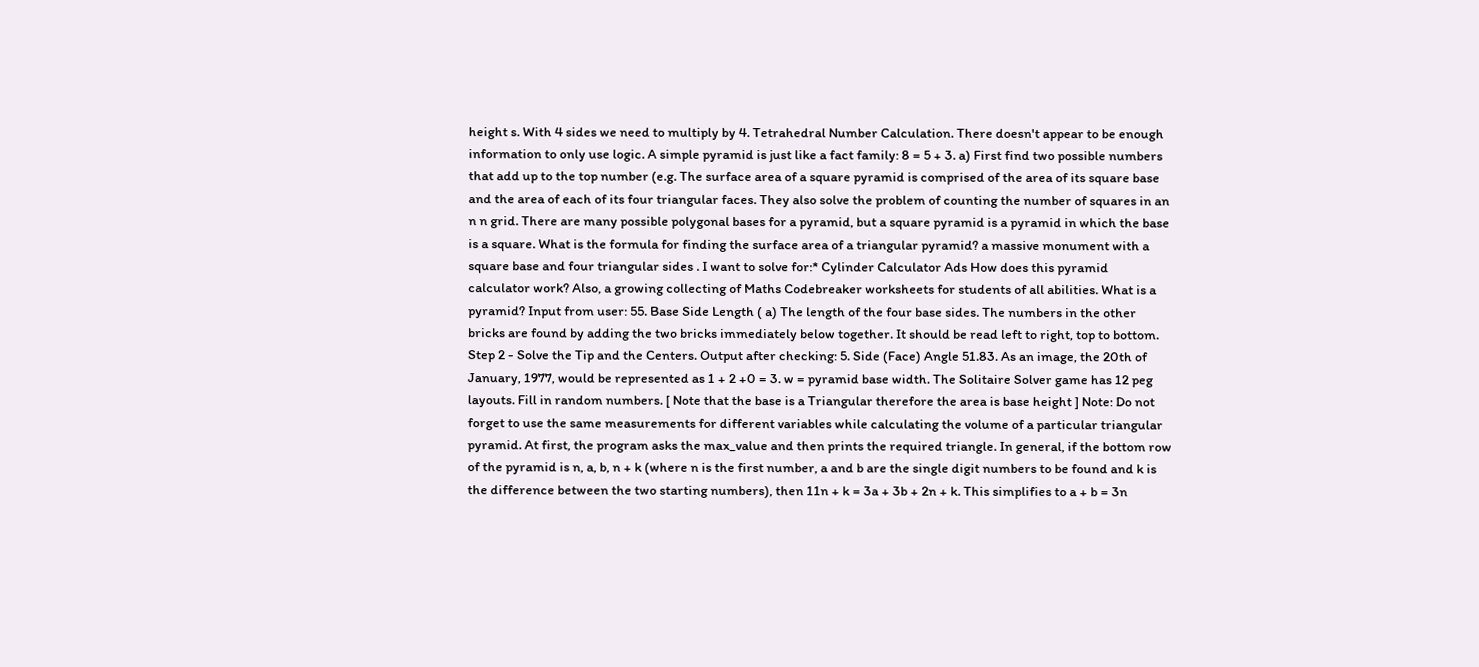height s. With 4 sides we need to multiply by 4. Tetrahedral Number Calculation. There doesn't appear to be enough information to only use logic. A simple pyramid is just like a fact family: 8 = 5 + 3. a) First find two possible numbers that add up to the top number (e.g. The surface area of a square pyramid is comprised of the area of its square base and the area of each of its four triangular faces. They also solve the problem of counting the number of squares in an n n grid. There are many possible polygonal bases for a pyramid, but a square pyramid is a pyramid in which the base is a square. What is the formula for finding the surface area of a triangular pyramid? a massive monument with a square base and four triangular sides . I want to solve for:* Cylinder Calculator Ads How does this pyramid calculator work? Also, a growing collecting of Maths Codebreaker worksheets for students of all abilities. What is a pyramid? Input from user: 55. Base Side Length ( a) The length of the four base sides. The numbers in the other bricks are found by adding the two bricks immediately below together. It should be read left to right, top to bottom. Step 2 - Solve the Tip and the Centers. Output after checking: 5. Side (Face) Angle 51.83. As an image, the 20th of January, 1977, would be represented as 1 + 2 +0 = 3. w = pyramid base width. The Solitaire Solver game has 12 peg layouts. Fill in random numbers. [ Note that the base is a Triangular therefore the area is base height ] Note: Do not forget to use the same measurements for different variables while calculating the volume of a particular triangular pyramid. At first, the program asks the max_value and then prints the required triangle. In general, if the bottom row of the pyramid is n, a, b, n + k (where n is the first number, a and b are the single digit numbers to be found and k is the difference between the two starting numbers), then 11n + k = 3a + 3b + 2n + k. This simplifies to a + b = 3n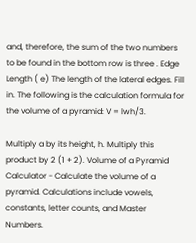and, therefore, the sum of the two numbers to be found in the bottom row is three . Edge Length ( e) The length of the lateral edges. Fill in. The following is the calculation formula for the volume of a pyramid: V = lwh/3.

Multiply a by its height, h. Multiply this product by 2 (1 + 2). Volume of a Pyramid Calculator - Calculate the volume of a pyramid. Calculations include vowels, constants, letter counts, and Master Numbers.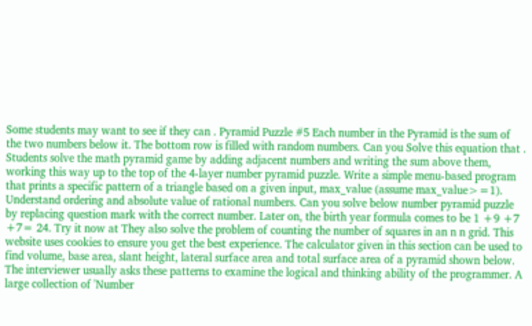Some students may want to see if they can . Pyramid Puzzle #5 Each number in the Pyramid is the sum of the two numbers below it. The bottom row is filled with random numbers. Can you Solve this equation that . Students solve the math pyramid game by adding adjacent numbers and writing the sum above them, working this way up to the top of the 4-layer number pyramid puzzle. Write a simple menu-based program that prints a specific pattern of a triangle based on a given input, max_value (assume max_value>=1). Understand ordering and absolute value of rational numbers. Can you solve below number pyramid puzzle by replacing question mark with the correct number. Later on, the birth year formula comes to be 1 +9 +7 +7= 24. Try it now at They also solve the problem of counting the number of squares in an n n grid. This website uses cookies to ensure you get the best experience. The calculator given in this section can be used to find volume, base area, slant height, lateral surface area and total surface area of a pyramid shown below. The interviewer usually asks these patterns to examine the logical and thinking ability of the programmer. A large collection of 'Number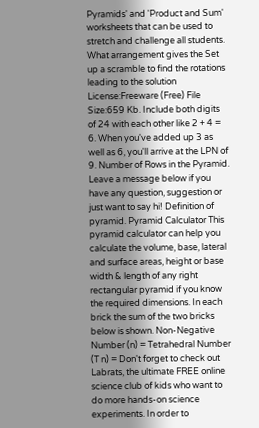Pyramids' and 'Product and Sum' worksheets that can be used to stretch and challenge all students. What arrangement gives the Set up a scramble to find the rotations leading to the solution License:Freeware (Free) File Size:659 Kb. Include both digits of 24 with each other like 2 + 4 = 6. When you've added up 3 as well as 6, you'll arrive at the LPN of 9. Number of Rows in the Pyramid. Leave a message below if you have any question, suggestion or just want to say hi! Definition of pyramid. Pyramid Calculator This pyramid calculator can help you calculate the volume, base, lateral and surface areas, height or base width & length of any right rectangular pyramid if you know the required dimensions. In each brick the sum of the two bricks below is shown. Non-Negative Number (n) = Tetrahedral Number (T n) = Don't forget to check out Labrats, the ultimate FREE online science club of kids who want to do more hands-on science experiments. In order to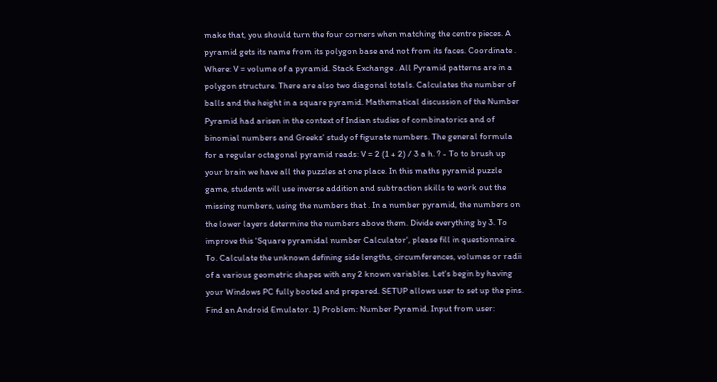make that, you should turn the four corners when matching the centre pieces. A pyramid gets its name from its polygon base and not from its faces. Coordinate . Where: V = volume of a pyramid. Stack Exchange . All Pyramid patterns are in a polygon structure. There are also two diagonal totals. Calculates the number of balls and the height in a square pyramid. Mathematical discussion of the Number Pyramid had arisen in the context of Indian studies of combinatorics and of binomial numbers and Greeks' study of figurate numbers. The general formula for a regular octagonal pyramid reads: V = 2 (1 + 2) / 3 a h. ? - To to brush up your brain we have all the puzzles at one place. In this maths pyramid puzzle game, students will use inverse addition and subtraction skills to work out the missing numbers, using the numbers that . In a number pyramid, the numbers on the lower layers determine the numbers above them. Divide everything by 3. To improve this 'Square pyramidal number Calculator', please fill in questionnaire. To. Calculate the unknown defining side lengths, circumferences, volumes or radii of a various geometric shapes with any 2 known variables. Let's begin by having your Windows PC fully booted and prepared. SETUP allows user to set up the pins. Find an Android Emulator. 1) Problem: Number Pyramid. Input from user: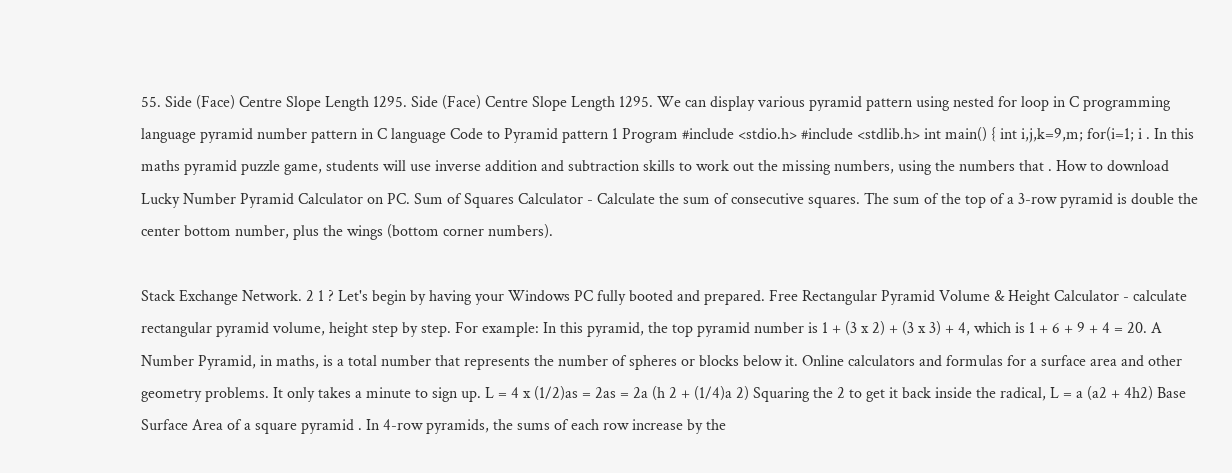55. Side (Face) Centre Slope Length 1295. Side (Face) Centre Slope Length 1295. We can display various pyramid pattern using nested for loop in C programming language pyramid number pattern in C language Code to Pyramid pattern 1 Program #include <stdio.h> #include <stdlib.h> int main() { int i,j,k=9,m; for(i=1; i . In this maths pyramid puzzle game, students will use inverse addition and subtraction skills to work out the missing numbers, using the numbers that . How to download Lucky Number Pyramid Calculator on PC. Sum of Squares Calculator - Calculate the sum of consecutive squares. The sum of the top of a 3-row pyramid is double the center bottom number, plus the wings (bottom corner numbers).

Stack Exchange Network. 2 1 ? Let's begin by having your Windows PC fully booted and prepared. Free Rectangular Pyramid Volume & Height Calculator - calculate rectangular pyramid volume, height step by step. For example: In this pyramid, the top pyramid number is 1 + (3 x 2) + (3 x 3) + 4, which is 1 + 6 + 9 + 4 = 20. A Number Pyramid, in maths, is a total number that represents the number of spheres or blocks below it. Online calculators and formulas for a surface area and other geometry problems. It only takes a minute to sign up. L = 4 x (1/2)as = 2as = 2a (h 2 + (1/4)a 2) Squaring the 2 to get it back inside the radical, L = a (a2 + 4h2) Base Surface Area of a square pyramid . In 4-row pyramids, the sums of each row increase by the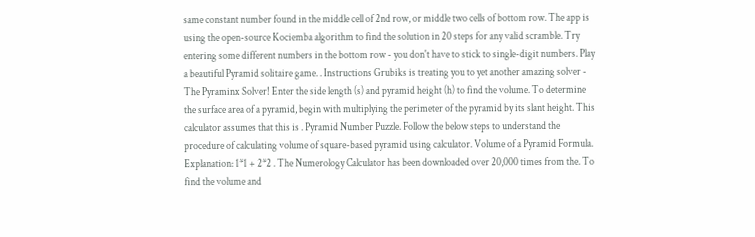same constant number found in the middle cell of 2nd row, or middle two cells of bottom row. The app is using the open-source Kociemba algorithm to find the solution in 20 steps for any valid scramble. Try entering some different numbers in the bottom row - you don't have to stick to single-digit numbers. Play a beautiful Pyramid solitaire game. . Instructions Grubiks is treating you to yet another amazing solver - The Pyraminx Solver! Enter the side length (s) and pyramid height (h) to find the volume. To determine the surface area of a pyramid, begin with multiplying the perimeter of the pyramid by its slant height. This calculator assumes that this is . Pyramid Number Puzzle. Follow the below steps to understand the procedure of calculating volume of square-based pyramid using calculator. Volume of a Pyramid Formula. Explanation: 1*1 + 2*2 . The Numerology Calculator has been downloaded over 20,000 times from the. To find the volume and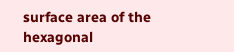surface area of the hexagonal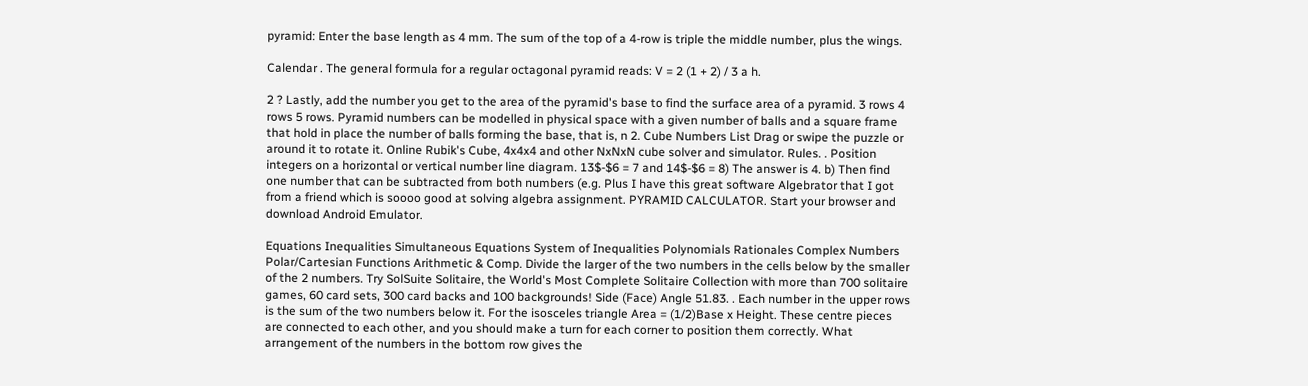pyramid: Enter the base length as 4 mm. The sum of the top of a 4-row is triple the middle number, plus the wings.

Calendar . The general formula for a regular octagonal pyramid reads: V = 2 (1 + 2) / 3 a h.

2 ? Lastly, add the number you get to the area of the pyramid's base to find the surface area of a pyramid. 3 rows 4 rows 5 rows. Pyramid numbers can be modelled in physical space with a given number of balls and a square frame that hold in place the number of balls forming the base, that is, n 2. Cube Numbers List Drag or swipe the puzzle or around it to rotate it. Online Rubik's Cube, 4x4x4 and other NxNxN cube solver and simulator. Rules. . Position integers on a horizontal or vertical number line diagram. 13$-$6 = 7 and 14$-$6 = 8) The answer is 4. b) Then find one number that can be subtracted from both numbers (e.g. Plus I have this great software Algebrator that I got from a friend which is soooo good at solving algebra assignment. PYRAMID CALCULATOR. Start your browser and download Android Emulator.

Equations Inequalities Simultaneous Equations System of Inequalities Polynomials Rationales Complex Numbers Polar/Cartesian Functions Arithmetic & Comp. Divide the larger of the two numbers in the cells below by the smaller of the 2 numbers. Try SolSuite Solitaire, the World's Most Complete Solitaire Collection with more than 700 solitaire games, 60 card sets, 300 card backs and 100 backgrounds! Side (Face) Angle 51.83. . Each number in the upper rows is the sum of the two numbers below it. For the isosceles triangle Area = (1/2)Base x Height. These centre pieces are connected to each other, and you should make a turn for each corner to position them correctly. What arrangement of the numbers in the bottom row gives the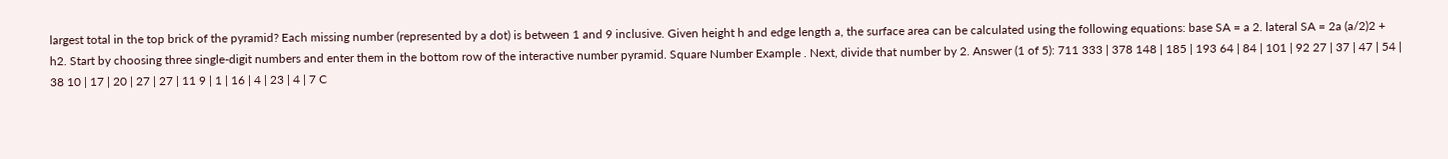largest total in the top brick of the pyramid? Each missing number (represented by a dot) is between 1 and 9 inclusive. Given height h and edge length a, the surface area can be calculated using the following equations: base SA = a 2. lateral SA = 2a (a/2)2 + h2. Start by choosing three single-digit numbers and enter them in the bottom row of the interactive number pyramid. Square Number Example . Next, divide that number by 2. Answer (1 of 5): 711 333 | 378 148 | 185 | 193 64 | 84 | 101 | 92 27 | 37 | 47 | 54 | 38 10 | 17 | 20 | 27 | 27 | 11 9 | 1 | 16 | 4 | 23 | 4 | 7 C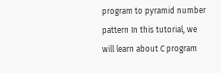program to pyramid number pattern In this tutorial, we will learn about C program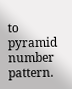to pyramid number pattern.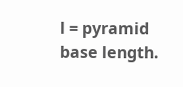l = pyramid base length.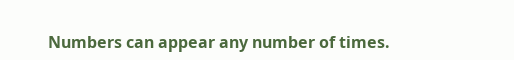Numbers can appear any number of times.